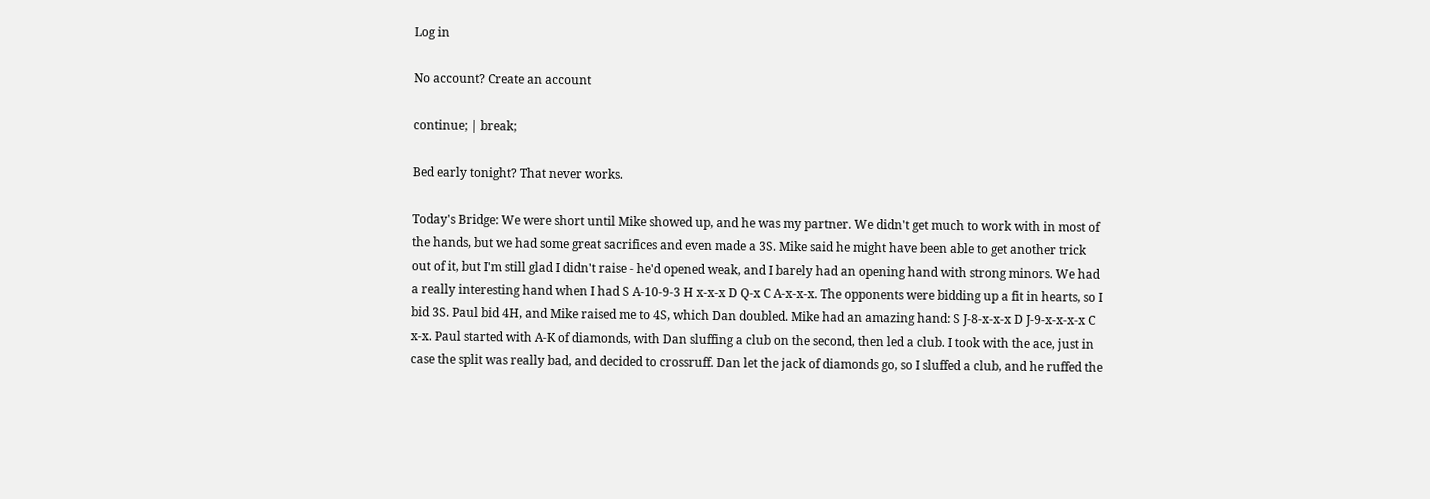Log in

No account? Create an account

continue; | break;

Bed early tonight? That never works.

Today's Bridge: We were short until Mike showed up, and he was my partner. We didn't get much to work with in most of the hands, but we had some great sacrifices and even made a 3S. Mike said he might have been able to get another trick out of it, but I'm still glad I didn't raise - he'd opened weak, and I barely had an opening hand with strong minors. We had a really interesting hand when I had S A-10-9-3 H x-x-x D Q-x C A-x-x-x. The opponents were bidding up a fit in hearts, so I bid 3S. Paul bid 4H, and Mike raised me to 4S, which Dan doubled. Mike had an amazing hand: S J-8-x-x-x D J-9-x-x-x-x C x-x. Paul started with A-K of diamonds, with Dan sluffing a club on the second, then led a club. I took with the ace, just in case the split was really bad, and decided to crossruff. Dan let the jack of diamonds go, so I sluffed a club, and he ruffed the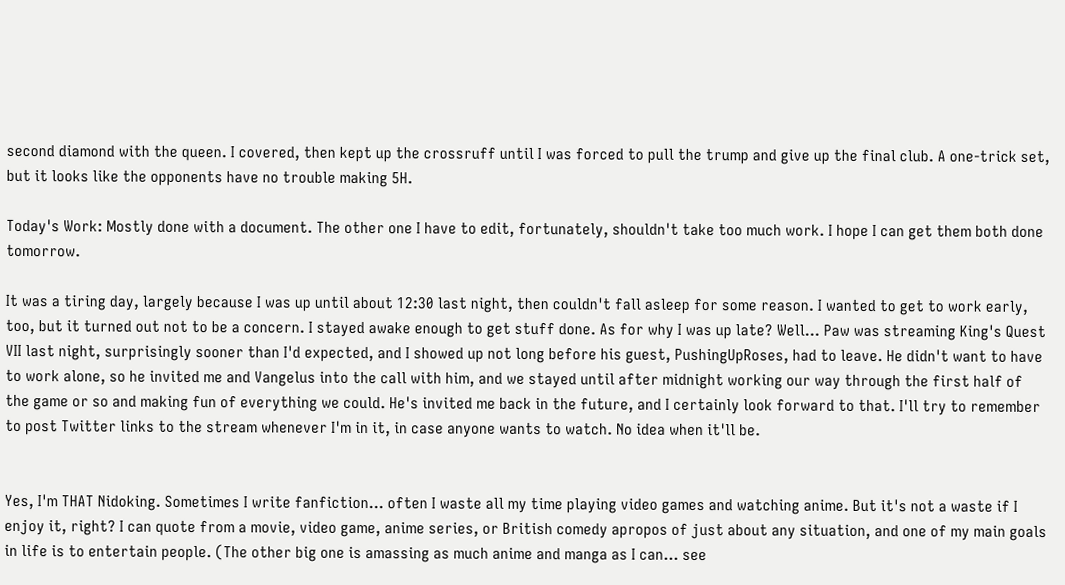second diamond with the queen. I covered, then kept up the crossruff until I was forced to pull the trump and give up the final club. A one-trick set, but it looks like the opponents have no trouble making 5H.

Today's Work: Mostly done with a document. The other one I have to edit, fortunately, shouldn't take too much work. I hope I can get them both done tomorrow.

It was a tiring day, largely because I was up until about 12:30 last night, then couldn't fall asleep for some reason. I wanted to get to work early, too, but it turned out not to be a concern. I stayed awake enough to get stuff done. As for why I was up late? Well... Paw was streaming King's Quest VII last night, surprisingly sooner than I'd expected, and I showed up not long before his guest, PushingUpRoses, had to leave. He didn't want to have to work alone, so he invited me and Vangelus into the call with him, and we stayed until after midnight working our way through the first half of the game or so and making fun of everything we could. He's invited me back in the future, and I certainly look forward to that. I'll try to remember to post Twitter links to the stream whenever I'm in it, in case anyone wants to watch. No idea when it'll be.


Yes, I'm THAT Nidoking. Sometimes I write fanfiction... often I waste all my time playing video games and watching anime. But it's not a waste if I enjoy it, right? I can quote from a movie, video game, anime series, or British comedy apropos of just about any situation, and one of my main goals in life is to entertain people. (The other big one is amassing as much anime and manga as I can... see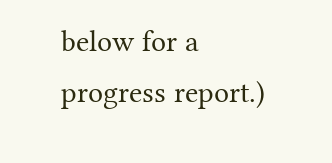below for a progress report.)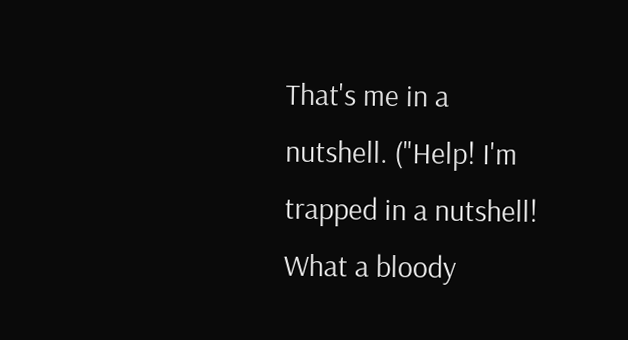That's me in a nutshell. ("Help! I'm trapped in a nutshell! What a bloody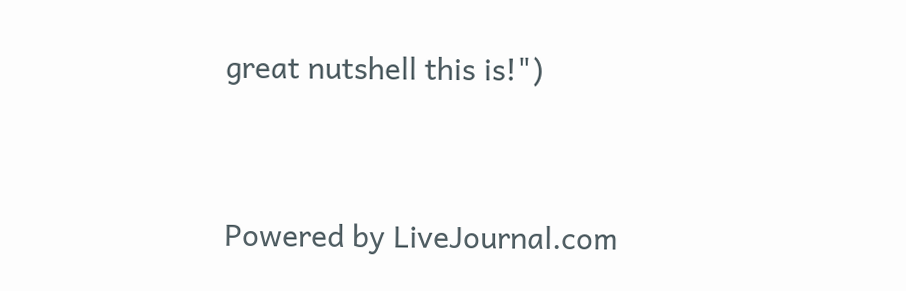great nutshell this is!")


Powered by LiveJournal.com